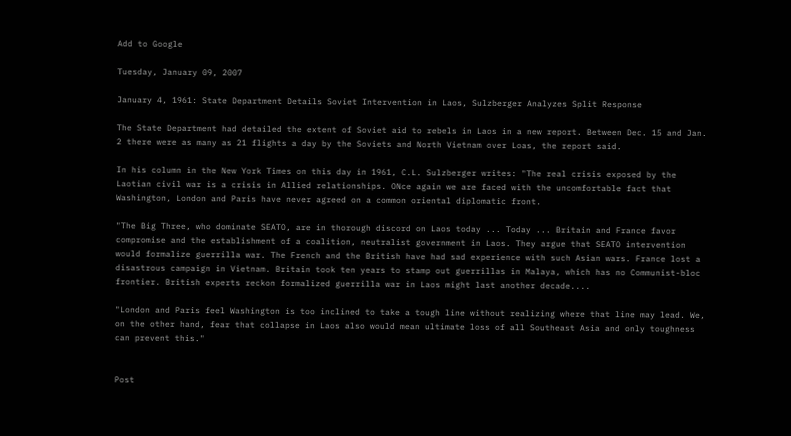Add to Google

Tuesday, January 09, 2007

January 4, 1961: State Department Details Soviet Intervention in Laos, Sulzberger Analyzes Split Response

The State Department had detailed the extent of Soviet aid to rebels in Laos in a new report. Between Dec. 15 and Jan. 2 there were as many as 21 flights a day by the Soviets and North Vietnam over Loas, the report said.

In his column in the New York Times on this day in 1961, C.L. Sulzberger writes: "The real crisis exposed by the Laotian civil war is a crisis in Allied relationships. ONce again we are faced with the uncomfortable fact that Washington, London and Paris have never agreed on a common oriental diplomatic front.

"The Big Three, who dominate SEATO, are in thorough discord on Laos today ... Today ... Britain and France favor compromise and the establishment of a coalition, neutralist government in Laos. They argue that SEATO intervention would formalize guerrilla war. The French and the British have had sad experience with such Asian wars. France lost a disastrous campaign in Vietnam. Britain took ten years to stamp out guerrillas in Malaya, which has no Communist-bloc frontier. British experts reckon formalized guerrilla war in Laos might last another decade....

"London and Paris feel Washington is too inclined to take a tough line without realizing where that line may lead. We, on the other hand, fear that collapse in Laos also would mean ultimate loss of all Southeast Asia and only toughness can prevent this."


Post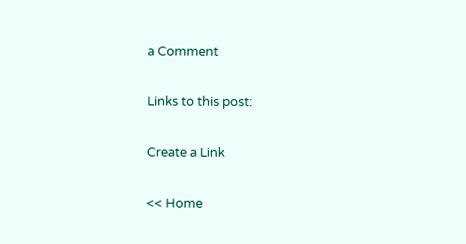a Comment

Links to this post:

Create a Link

<< Home